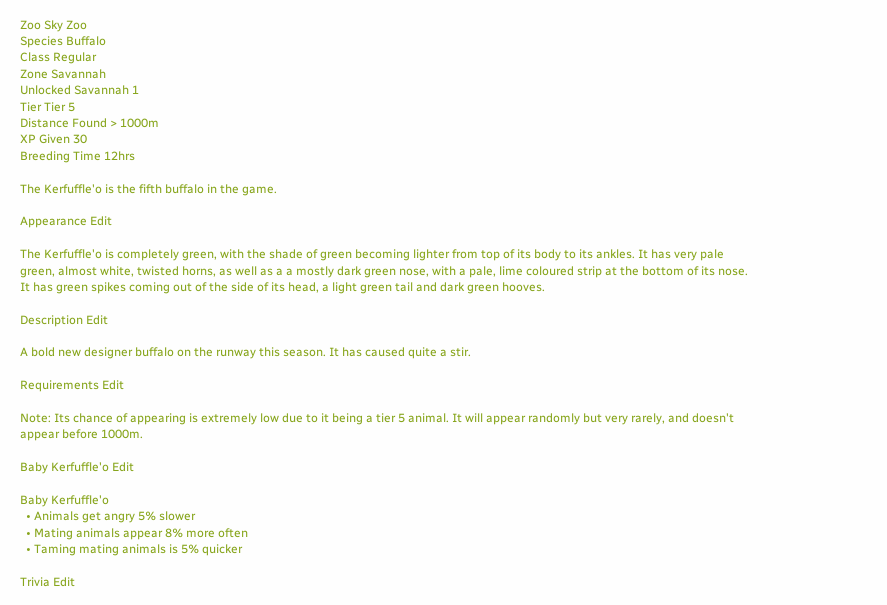Zoo Sky Zoo
Species Buffalo
Class Regular
Zone Savannah
Unlocked Savannah 1
Tier Tier 5
Distance Found > 1000m
XP Given 30
Breeding Time 12hrs

The Kerfuffle'o is the fifth buffalo in the game.

Appearance Edit

The Kerfuffle'o is completely green, with the shade of green becoming lighter from top of its body to its ankles. It has very pale green, almost white, twisted horns, as well as a a mostly dark green nose, with a pale, lime coloured strip at the bottom of its nose. It has green spikes coming out of the side of its head, a light green tail and dark green hooves.

Description Edit

A bold new designer buffalo on the runway this season. It has caused quite a stir.

Requirements Edit

Note: Its chance of appearing is extremely low due to it being a tier 5 animal. It will appear randomly but very rarely, and doesn't appear before 1000m.

Baby Kerfuffle'o Edit

Baby Kerfuffle'o
  • Animals get angry 5% slower
  • Mating animals appear 8% more often
  • Taming mating animals is 5% quicker

Trivia Edit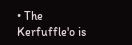• The Kerfuffle'o is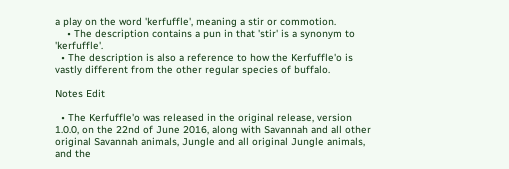a play on the word 'kerfuffle', meaning a stir or commotion.
    • The description contains a pun in that 'stir' is a synonym to 'kerfuffle'.
  • The description is also a reference to how the Kerfuffle'o is vastly different from the other regular species of buffalo.

Notes Edit

  • The Kerfuffle'o was released in the original release, version 1.0.0, on the 22nd of June 2016, along with Savannah and all other original Savannah animals, Jungle and all original Jungle animals, and the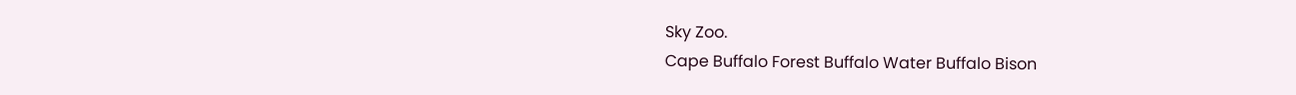Sky Zoo.
Cape Buffalo Forest Buffalo Water Buffalo Bison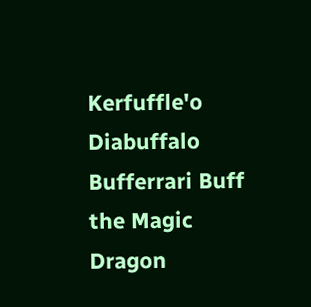Kerfuffle'o
Diabuffalo Bufferrari Buff the Magic Dragon